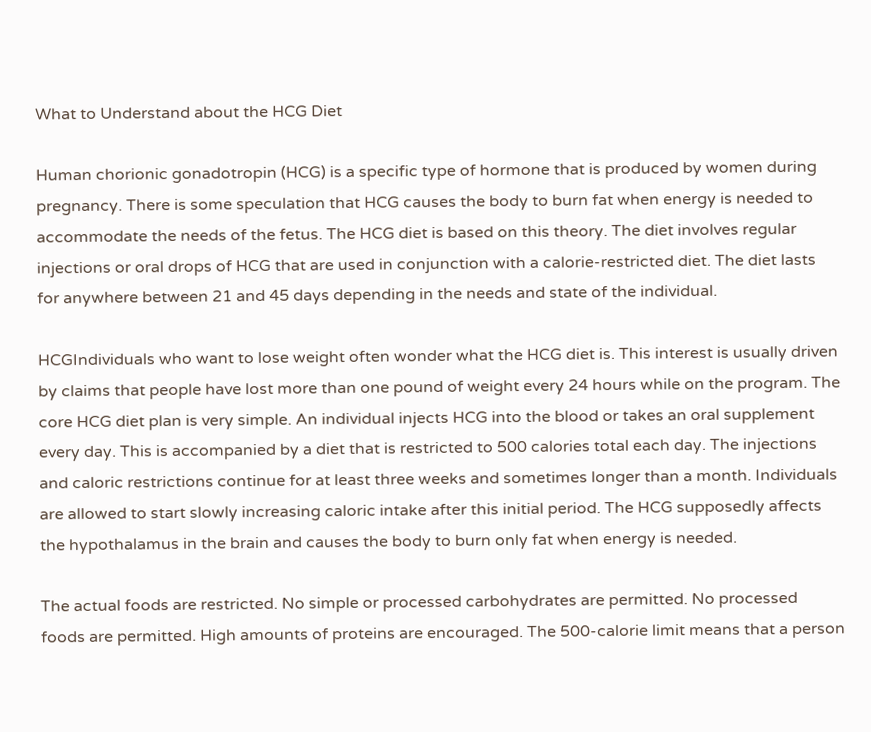What to Understand about the HCG Diet

Human chorionic gonadotropin (HCG) is a specific type of hormone that is produced by women during pregnancy. There is some speculation that HCG causes the body to burn fat when energy is needed to accommodate the needs of the fetus. The HCG diet is based on this theory. The diet involves regular injections or oral drops of HCG that are used in conjunction with a calorie-restricted diet. The diet lasts for anywhere between 21 and 45 days depending in the needs and state of the individual.

HCGIndividuals who want to lose weight often wonder what the HCG diet is. This interest is usually driven by claims that people have lost more than one pound of weight every 24 hours while on the program. The core HCG diet plan is very simple. An individual injects HCG into the blood or takes an oral supplement every day. This is accompanied by a diet that is restricted to 500 calories total each day. The injections and caloric restrictions continue for at least three weeks and sometimes longer than a month. Individuals are allowed to start slowly increasing caloric intake after this initial period. The HCG supposedly affects the hypothalamus in the brain and causes the body to burn only fat when energy is needed.

The actual foods are restricted. No simple or processed carbohydrates are permitted. No processed foods are permitted. High amounts of proteins are encouraged. The 500-calorie limit means that a person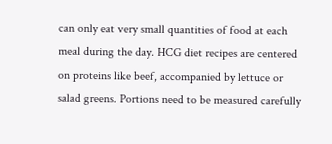can only eat very small quantities of food at each meal during the day. HCG diet recipes are centered on proteins like beef, accompanied by lettuce or salad greens. Portions need to be measured carefully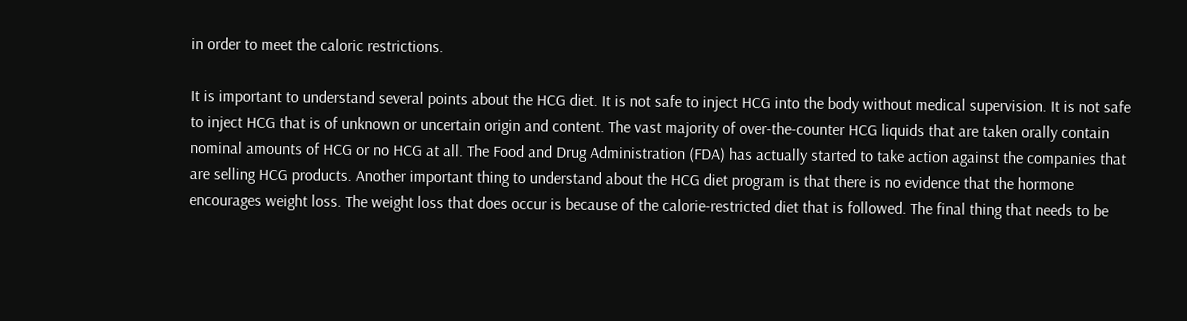in order to meet the caloric restrictions.

It is important to understand several points about the HCG diet. It is not safe to inject HCG into the body without medical supervision. It is not safe to inject HCG that is of unknown or uncertain origin and content. The vast majority of over-the-counter HCG liquids that are taken orally contain nominal amounts of HCG or no HCG at all. The Food and Drug Administration (FDA) has actually started to take action against the companies that are selling HCG products. Another important thing to understand about the HCG diet program is that there is no evidence that the hormone encourages weight loss. The weight loss that does occur is because of the calorie-restricted diet that is followed. The final thing that needs to be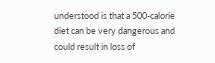understood is that a 500-calorie diet can be very dangerous and could result in loss of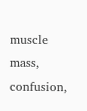muscle mass, confusion,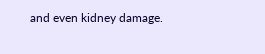and even kidney damage.